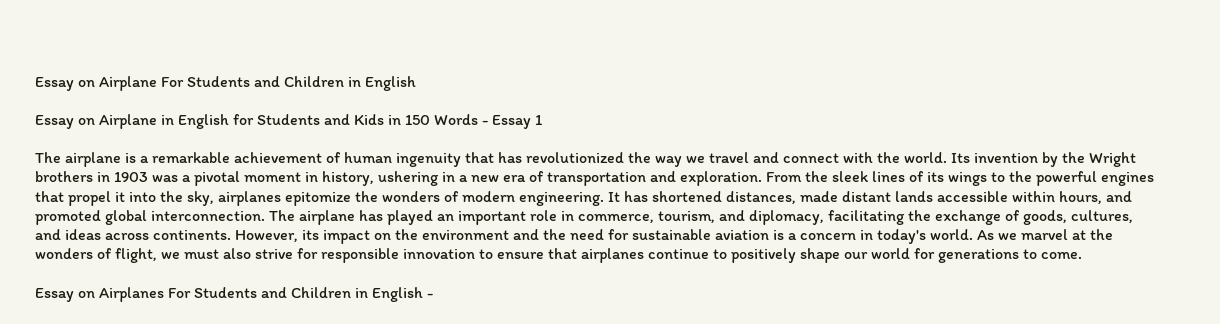Essay on Airplane For Students and Children in English

Essay on Airplane in English for Students and Kids in 150 Words - Essay 1

The airplane is a remarkable achievement of human ingenuity that has revolutionized the way we travel and connect with the world. Its invention by the Wright brothers in 1903 was a pivotal moment in history, ushering in a new era of transportation and exploration. From the sleek lines of its wings to the powerful engines that propel it into the sky, airplanes epitomize the wonders of modern engineering. It has shortened distances, made distant lands accessible within hours, and promoted global interconnection. The airplane has played an important role in commerce, tourism, and diplomacy, facilitating the exchange of goods, cultures, and ideas across continents. However, its impact on the environment and the need for sustainable aviation is a concern in today's world. As we marvel at the wonders of flight, we must also strive for responsible innovation to ensure that airplanes continue to positively shape our world for generations to come.

Essay on Airplanes For Students and Children in English -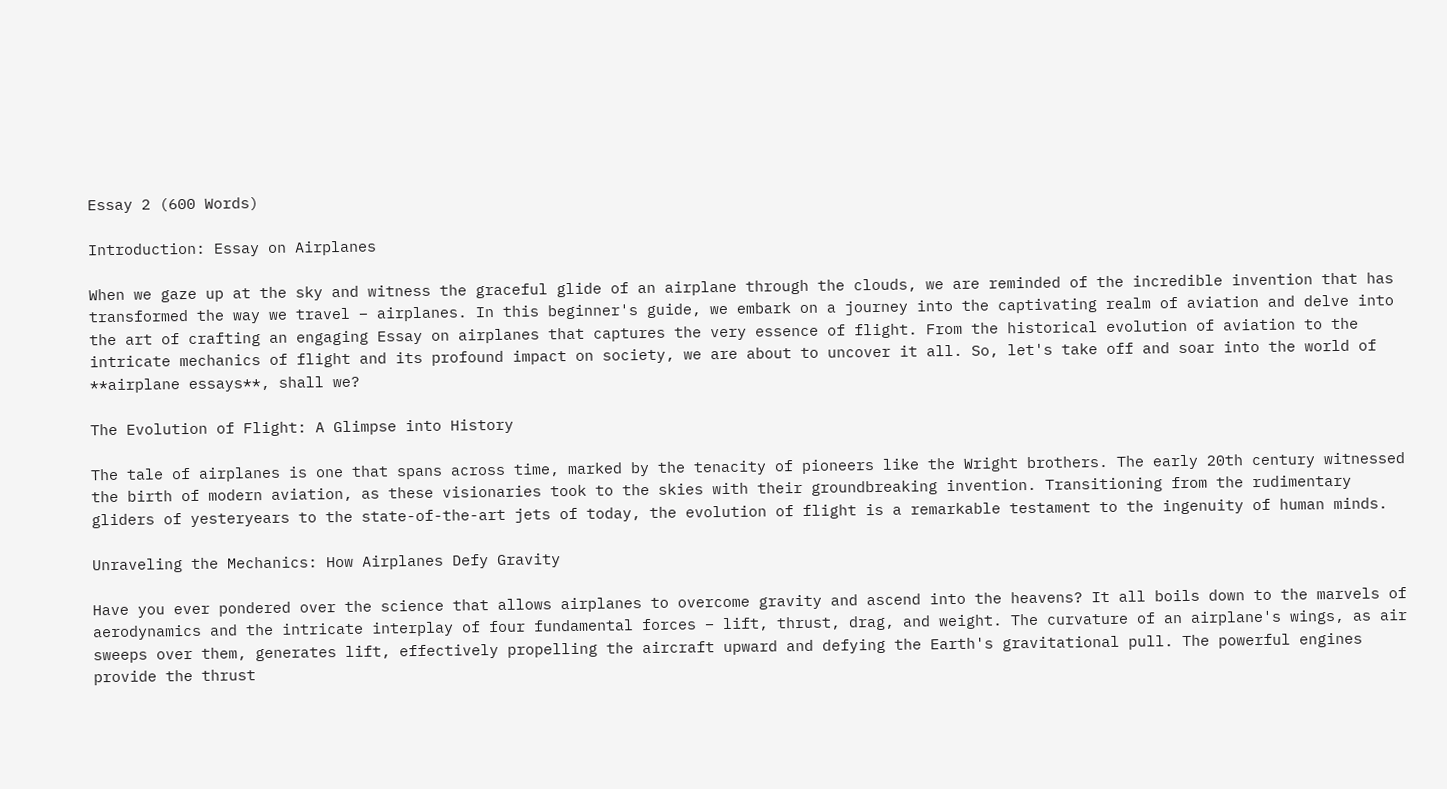Essay 2 (600 Words)

Introduction: Essay on Airplanes

When we gaze up at the sky and witness the graceful glide of an airplane through the clouds, we are reminded of the incredible invention that has transformed the way we travel – airplanes. In this beginner's guide, we embark on a journey into the captivating realm of aviation and delve into the art of crafting an engaging Essay on airplanes that captures the very essence of flight. From the historical evolution of aviation to the intricate mechanics of flight and its profound impact on society, we are about to uncover it all. So, let's take off and soar into the world of **airplane essays**, shall we?

The Evolution of Flight: A Glimpse into History

The tale of airplanes is one that spans across time, marked by the tenacity of pioneers like the Wright brothers. The early 20th century witnessed the birth of modern aviation, as these visionaries took to the skies with their groundbreaking invention. Transitioning from the rudimentary gliders of yesteryears to the state-of-the-art jets of today, the evolution of flight is a remarkable testament to the ingenuity of human minds.

Unraveling the Mechanics: How Airplanes Defy Gravity

Have you ever pondered over the science that allows airplanes to overcome gravity and ascend into the heavens? It all boils down to the marvels of aerodynamics and the intricate interplay of four fundamental forces – lift, thrust, drag, and weight. The curvature of an airplane's wings, as air sweeps over them, generates lift, effectively propelling the aircraft upward and defying the Earth's gravitational pull. The powerful engines provide the thrust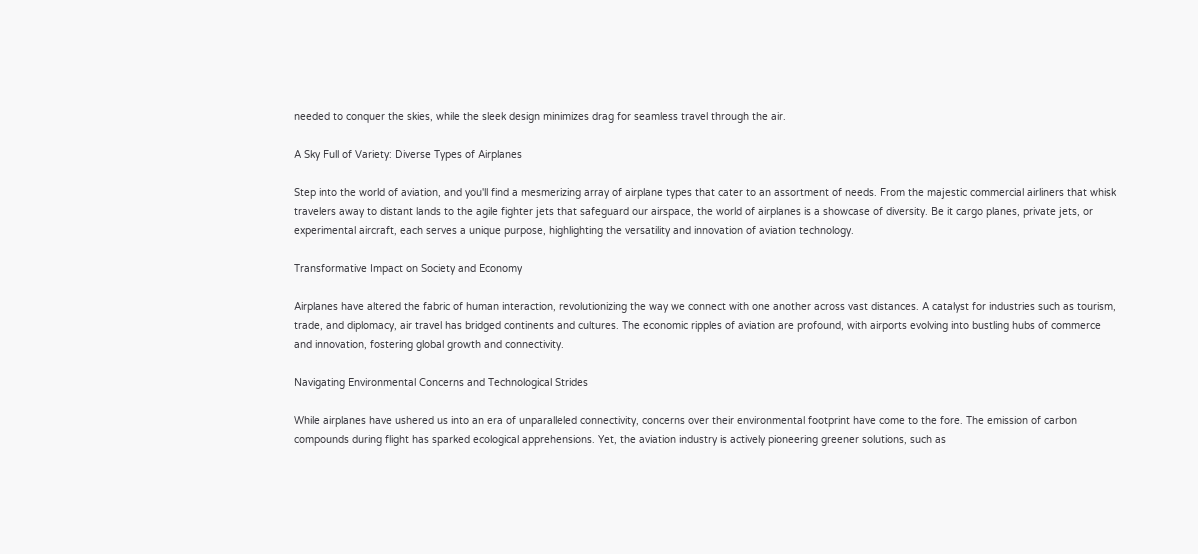needed to conquer the skies, while the sleek design minimizes drag for seamless travel through the air.

A Sky Full of Variety: Diverse Types of Airplanes

Step into the world of aviation, and you'll find a mesmerizing array of airplane types that cater to an assortment of needs. From the majestic commercial airliners that whisk travelers away to distant lands to the agile fighter jets that safeguard our airspace, the world of airplanes is a showcase of diversity. Be it cargo planes, private jets, or experimental aircraft, each serves a unique purpose, highlighting the versatility and innovation of aviation technology.

Transformative Impact on Society and Economy

Airplanes have altered the fabric of human interaction, revolutionizing the way we connect with one another across vast distances. A catalyst for industries such as tourism, trade, and diplomacy, air travel has bridged continents and cultures. The economic ripples of aviation are profound, with airports evolving into bustling hubs of commerce and innovation, fostering global growth and connectivity.

Navigating Environmental Concerns and Technological Strides

While airplanes have ushered us into an era of unparalleled connectivity, concerns over their environmental footprint have come to the fore. The emission of carbon compounds during flight has sparked ecological apprehensions. Yet, the aviation industry is actively pioneering greener solutions, such as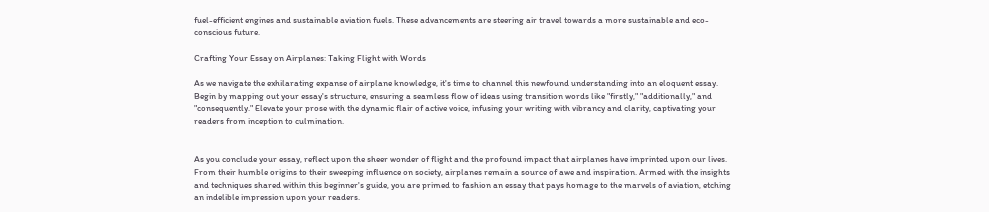fuel-efficient engines and sustainable aviation fuels. These advancements are steering air travel towards a more sustainable and eco-conscious future.

Crafting Your Essay on Airplanes: Taking Flight with Words

As we navigate the exhilarating expanse of airplane knowledge, it's time to channel this newfound understanding into an eloquent essay. Begin by mapping out your essay's structure, ensuring a seamless flow of ideas using transition words like "firstly," "additionally," and "consequently." Elevate your prose with the dynamic flair of active voice, infusing your writing with vibrancy and clarity, captivating your readers from inception to culmination.


As you conclude your essay, reflect upon the sheer wonder of flight and the profound impact that airplanes have imprinted upon our lives. From their humble origins to their sweeping influence on society, airplanes remain a source of awe and inspiration. Armed with the insights and techniques shared within this beginner's guide, you are primed to fashion an essay that pays homage to the marvels of aviation, etching an indelible impression upon your readers.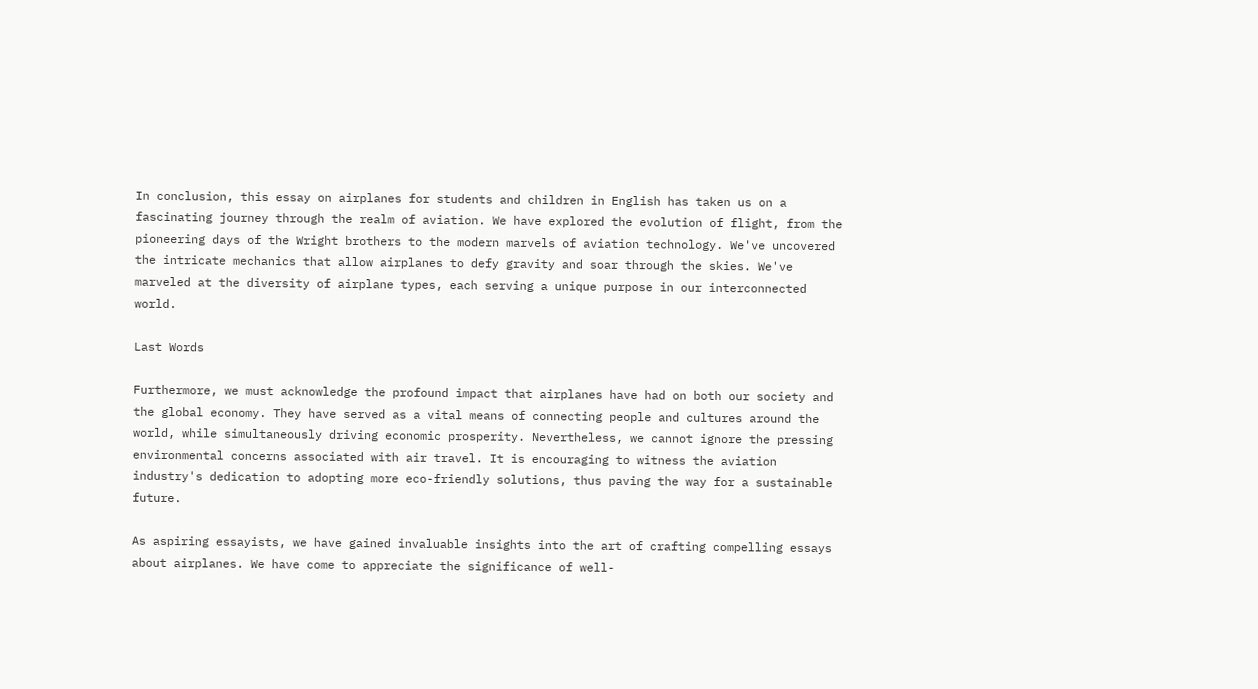In conclusion, this essay on airplanes for students and children in English has taken us on a fascinating journey through the realm of aviation. We have explored the evolution of flight, from the pioneering days of the Wright brothers to the modern marvels of aviation technology. We've uncovered the intricate mechanics that allow airplanes to defy gravity and soar through the skies. We've marveled at the diversity of airplane types, each serving a unique purpose in our interconnected world.

Last Words

Furthermore, we must acknowledge the profound impact that airplanes have had on both our society and the global economy. They have served as a vital means of connecting people and cultures around the world, while simultaneously driving economic prosperity. Nevertheless, we cannot ignore the pressing environmental concerns associated with air travel. It is encouraging to witness the aviation industry's dedication to adopting more eco-friendly solutions, thus paving the way for a sustainable future.

As aspiring essayists, we have gained invaluable insights into the art of crafting compelling essays about airplanes. We have come to appreciate the significance of well-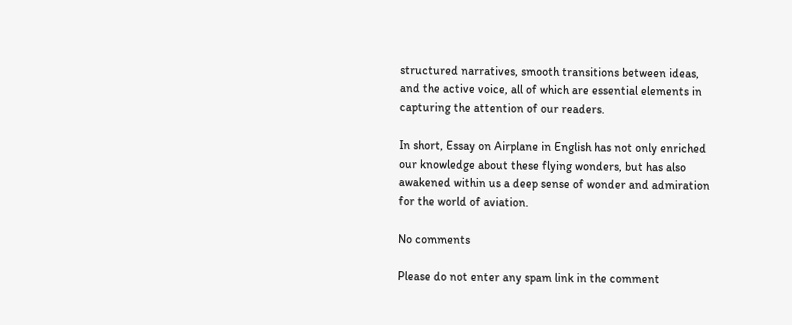structured narratives, smooth transitions between ideas, and the active voice, all of which are essential elements in capturing the attention of our readers.

In short, Essay on Airplane in English has not only enriched our knowledge about these flying wonders, but has also awakened within us a deep sense of wonder and admiration for the world of aviation.

No comments

Please do not enter any spam link in the comment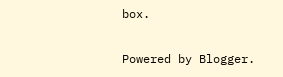box.

Powered by Blogger.